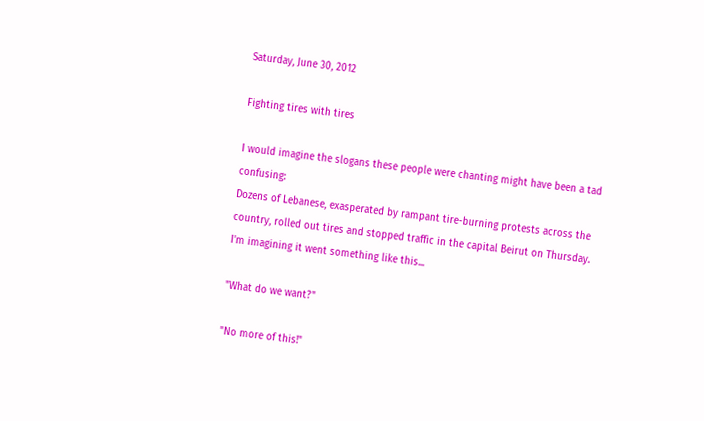Saturday, June 30, 2012

Fighting tires with tires

I would imagine the slogans these people were chanting might have been a tad confusing:
Dozens of Lebanese, exasperated by rampant tire-burning protests across the country, rolled out tires and stopped traffic in the capital Beirut on Thursday.
I'm imagining it went something like this...

"What do we want?"

"No more of this!"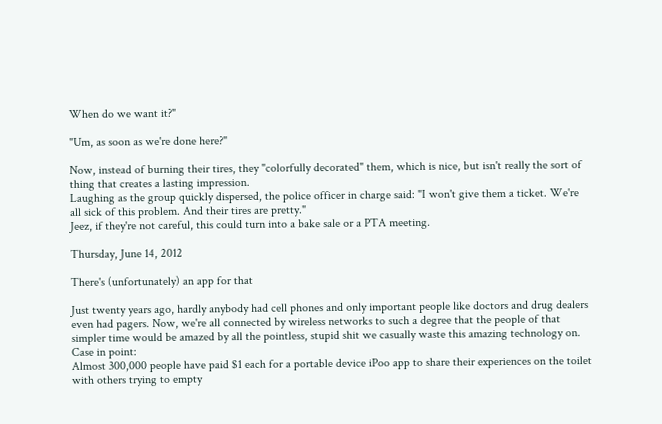When do we want it?"

"Um, as soon as we're done here?"

Now, instead of burning their tires, they "colorfully decorated" them, which is nice, but isn't really the sort of thing that creates a lasting impression.
Laughing as the group quickly dispersed, the police officer in charge said: "I won't give them a ticket. We're all sick of this problem. And their tires are pretty."
Jeez, if they're not careful, this could turn into a bake sale or a PTA meeting.

Thursday, June 14, 2012

There's (unfortunately) an app for that

Just twenty years ago, hardly anybody had cell phones and only important people like doctors and drug dealers even had pagers. Now, we're all connected by wireless networks to such a degree that the people of that simpler time would be amazed by all the pointless, stupid shit we casually waste this amazing technology on. Case in point:
Almost 300,000 people have paid $1 each for a portable device iPoo app to share their experiences on the toilet with others trying to empty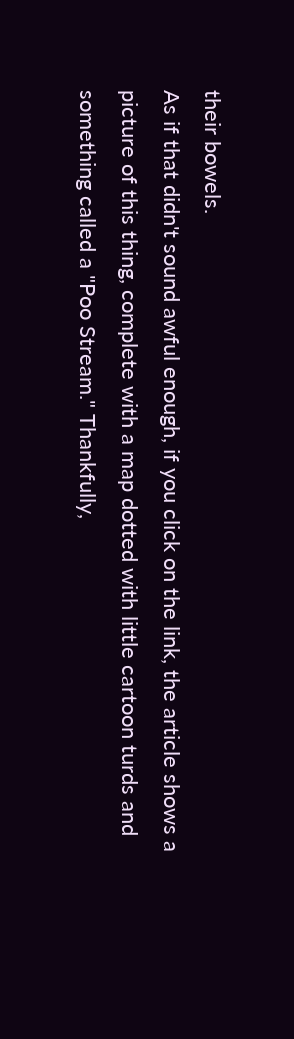their bowels.
As if that didn't sound awful enough, if you click on the link, the article shows a picture of this thing, complete with a map dotted with little cartoon turds and something called a "Poo Stream." Thankfully,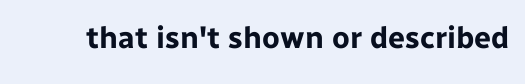that isn't shown or described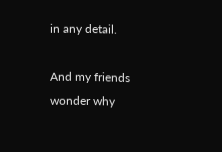in any detail.

And my friends wonder why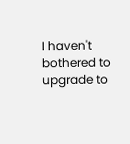I haven't bothered to upgrade to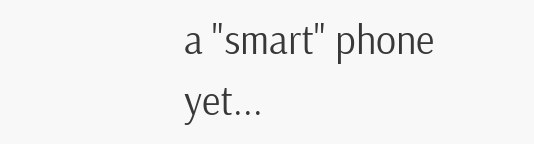a "smart" phone yet...